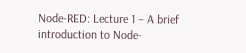Node-RED: Lecture 1 – A brief introduction to Node-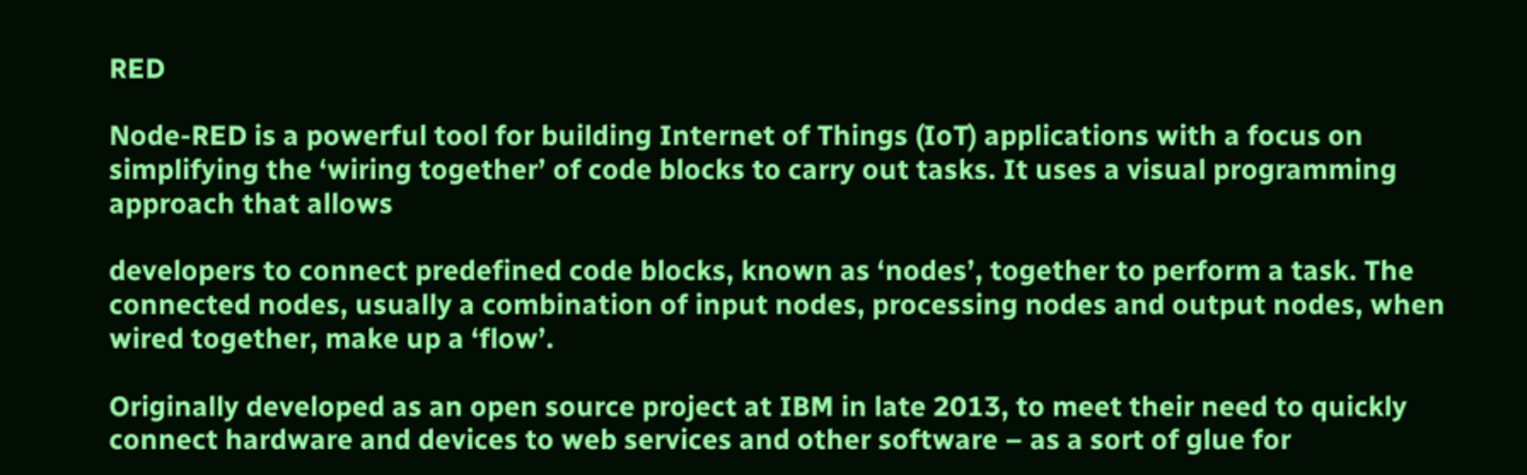RED

Node-RED is a powerful tool for building Internet of Things (IoT) applications with a focus on simplifying the ‘wiring together’ of code blocks to carry out tasks. It uses a visual programming approach that allows

developers to connect predefined code blocks, known as ‘nodes’, together to perform a task. The connected nodes, usually a combination of input nodes, processing nodes and output nodes, when wired together, make up a ‘flow’.

Originally developed as an open source project at IBM in late 2013, to meet their need to quickly connect hardware and devices to web services and other software – as a sort of glue for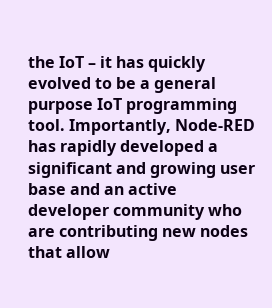the IoT – it has quickly evolved to be a general purpose IoT programming tool. Importantly, Node-RED has rapidly developed a significant and growing user base and an active developer community who are contributing new nodes that allow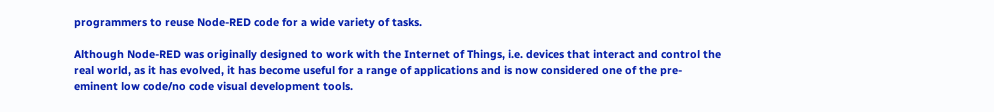programmers to reuse Node-RED code for a wide variety of tasks.

Although Node-RED was originally designed to work with the Internet of Things, i.e. devices that interact and control the real world, as it has evolved, it has become useful for a range of applications and is now considered one of the pre-eminent low code/no code visual development tools.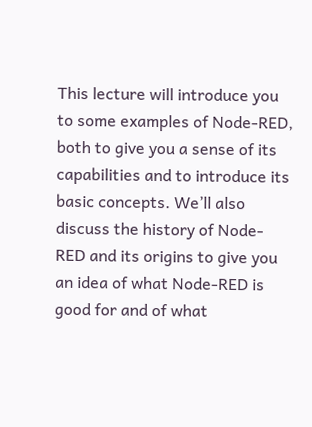This lecture will introduce you to some examples of Node-RED, both to give you a sense of its capabilities and to introduce its basic concepts. We’ll also discuss the history of Node-RED and its origins to give you an idea of what Node-RED is good for and of what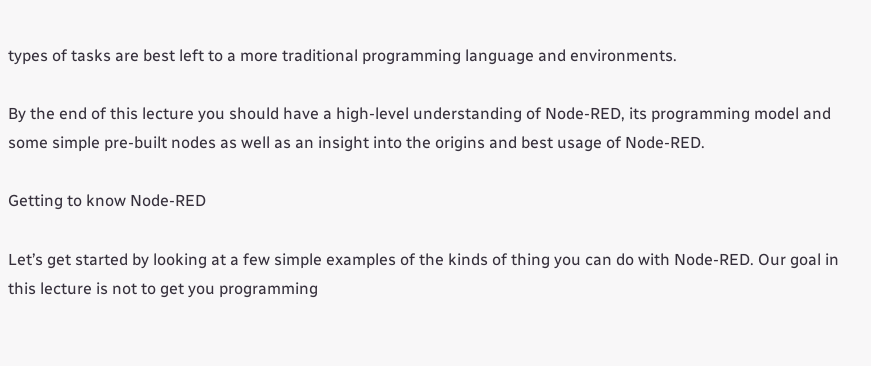types of tasks are best left to a more traditional programming language and environments.

By the end of this lecture you should have a high-level understanding of Node-RED, its programming model and some simple pre-built nodes as well as an insight into the origins and best usage of Node-RED.

Getting to know Node-RED

Let’s get started by looking at a few simple examples of the kinds of thing you can do with Node-RED. Our goal in this lecture is not to get you programming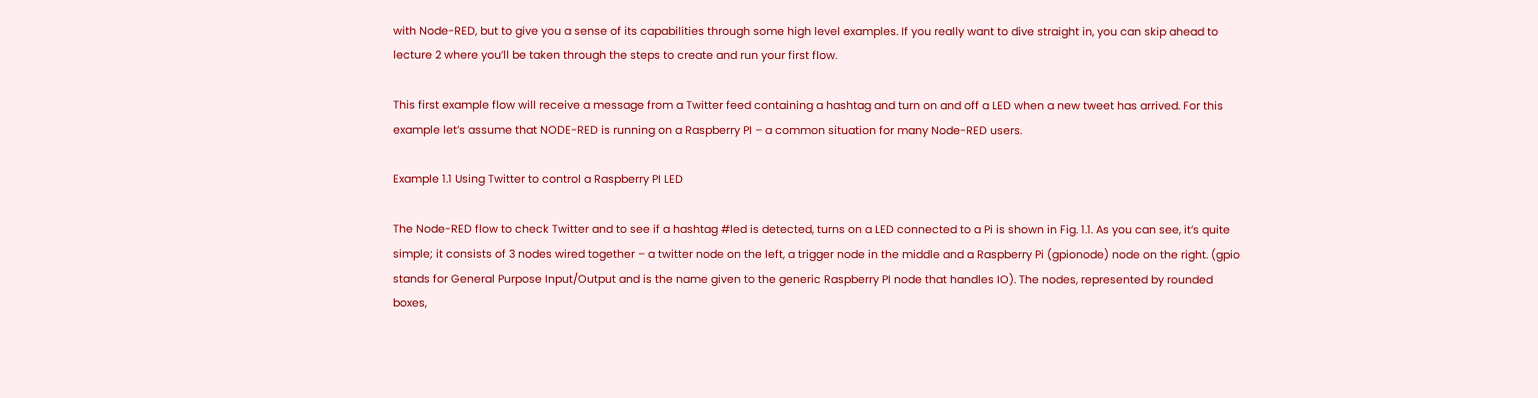with Node-RED, but to give you a sense of its capabilities through some high level examples. If you really want to dive straight in, you can skip ahead to lecture 2 where you’ll be taken through the steps to create and run your first flow.

This first example flow will receive a message from a Twitter feed containing a hashtag and turn on and off a LED when a new tweet has arrived. For this example let’s assume that NODE-RED is running on a Raspberry PI – a common situation for many Node-RED users.

Example 1.1 Using Twitter to control a Raspberry PI LED

The Node-RED flow to check Twitter and to see if a hashtag #led is detected, turns on a LED connected to a Pi is shown in Fig. 1.1. As you can see, it’s quite simple; it consists of 3 nodes wired together – a twitter node on the left, a trigger node in the middle and a Raspberry Pi (gpionode) node on the right. (gpio stands for General Purpose Input/Output and is the name given to the generic Raspberry PI node that handles IO). The nodes, represented by rounded boxes,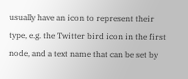usually have an icon to represent their type, e.g. the Twitter bird icon in the first node, and a text name that can be set by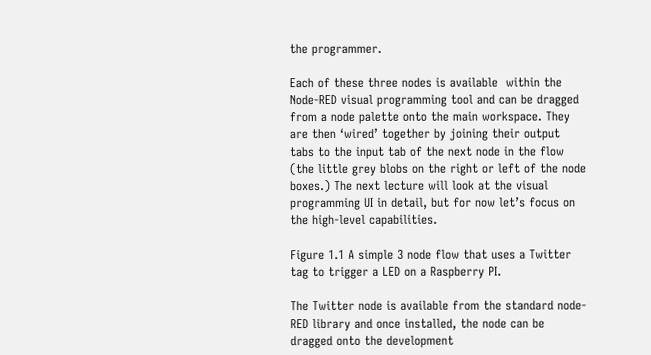the programmer.

Each of these three nodes is available  within the Node-RED visual programming tool and can be dragged from a node palette onto the main workspace. They are then ‘wired’ together by joining their output tabs to the input tab of the next node in the flow (the little grey blobs on the right or left of the node boxes.) The next lecture will look at the visual programming UI in detail, but for now let’s focus on the high-level capabilities.

Figure 1.1 A simple 3 node flow that uses a Twitter tag to trigger a LED on a Raspberry PI.

The Twitter node is available from the standard node-RED library and once installed, the node can be dragged onto the development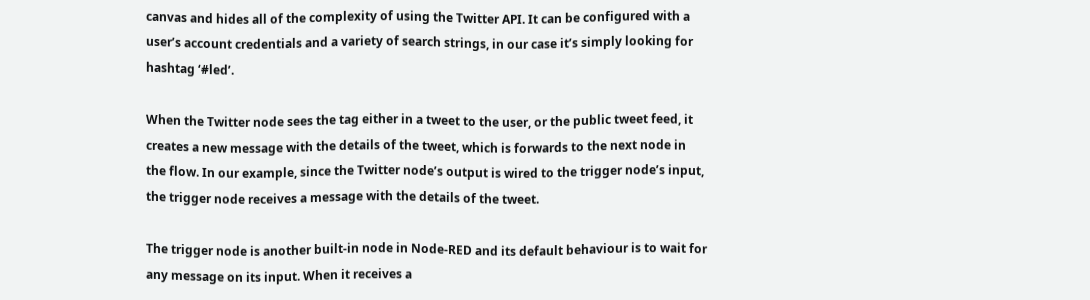canvas and hides all of the complexity of using the Twitter API. It can be configured with a user’s account credentials and a variety of search strings, in our case it’s simply looking for hashtag ‘#led’.

When the Twitter node sees the tag either in a tweet to the user, or the public tweet feed, it creates a new message with the details of the tweet, which is forwards to the next node in the flow. In our example, since the Twitter node’s output is wired to the trigger node’s input, the trigger node receives a message with the details of the tweet.

The trigger node is another built-in node in Node-RED and its default behaviour is to wait for any message on its input. When it receives a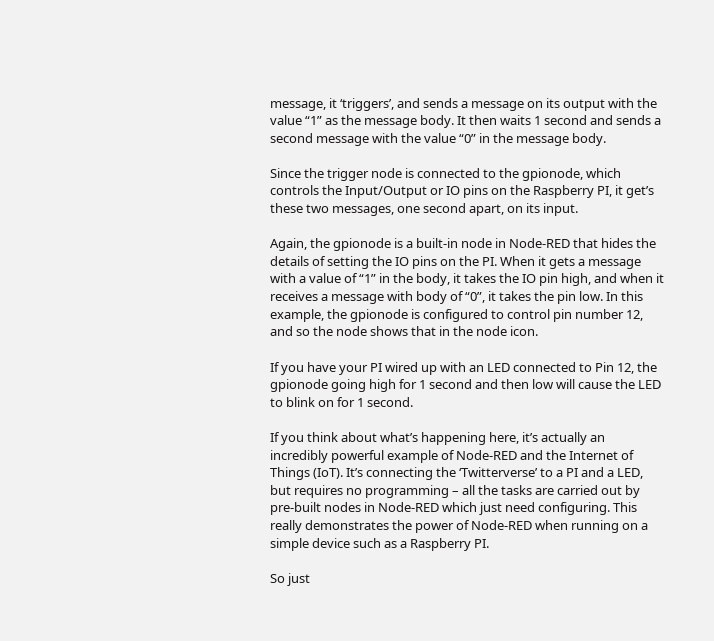message, it ‘triggers’, and sends a message on its output with the value “1” as the message body. It then waits 1 second and sends a second message with the value “0” in the message body.

Since the trigger node is connected to the gpionode, which controls the Input/Output or IO pins on the Raspberry PI, it get’s these two messages, one second apart, on its input.

Again, the gpionode is a built-in node in Node-RED that hides the details of setting the IO pins on the PI. When it gets a message with a value of “1” in the body, it takes the IO pin high, and when it receives a message with body of “0”, it takes the pin low. In this example, the gpionode is configured to control pin number 12, and so the node shows that in the node icon.

If you have your PI wired up with an LED connected to Pin 12, the gpionode going high for 1 second and then low will cause the LED to blink on for 1 second.

If you think about what’s happening here, it’s actually an incredibly powerful example of Node-RED and the Internet of Things (IoT). It’s connecting the ‘Twitterverse’ to a PI and a LED, but requires no programming – all the tasks are carried out by pre-built nodes in Node-RED which just need configuring. This really demonstrates the power of Node-RED when running on a simple device such as a Raspberry PI.

So just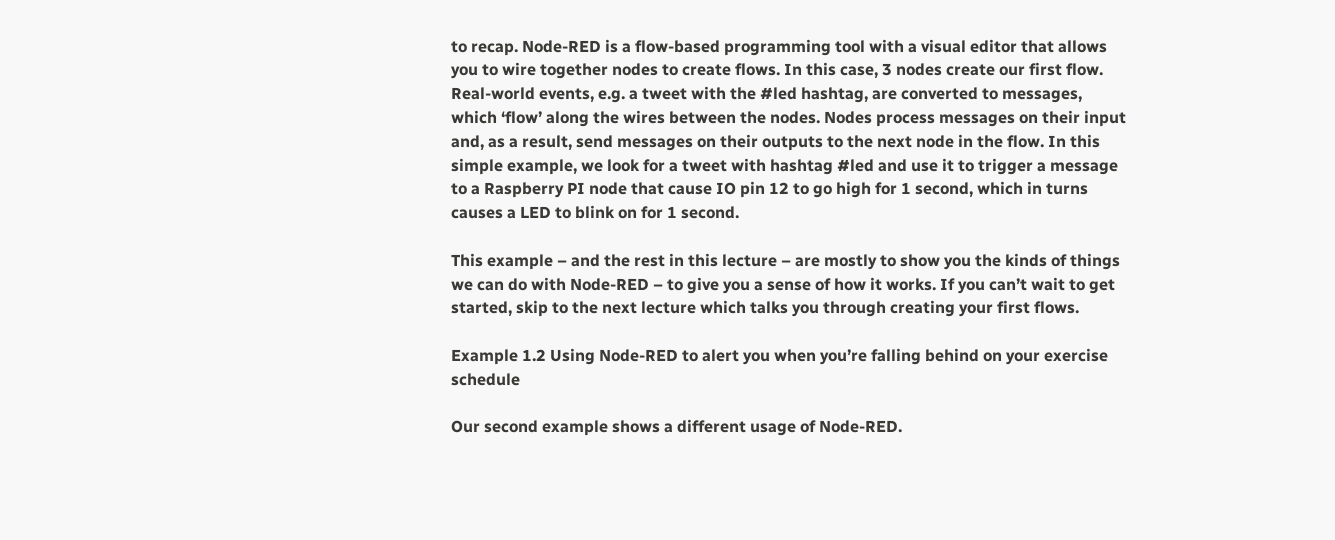to recap. Node-RED is a flow-based programming tool with a visual editor that allows you to wire together nodes to create flows. In this case, 3 nodes create our first flow. Real-world events, e.g. a tweet with the #led hashtag, are converted to messages, which ‘flow’ along the wires between the nodes. Nodes process messages on their input and, as a result, send messages on their outputs to the next node in the flow. In this simple example, we look for a tweet with hashtag #led and use it to trigger a message to a Raspberry PI node that cause IO pin 12 to go high for 1 second, which in turns causes a LED to blink on for 1 second.

This example – and the rest in this lecture – are mostly to show you the kinds of things we can do with Node-RED – to give you a sense of how it works. If you can’t wait to get started, skip to the next lecture which talks you through creating your first flows.

Example 1.2 Using Node-RED to alert you when you’re falling behind on your exercise schedule

Our second example shows a different usage of Node-RED.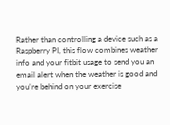Rather than controlling a device such as a Raspberry PI, this flow combines weather info and your fitbit usage to send you an email alert when the weather is good and you’re behind on your exercise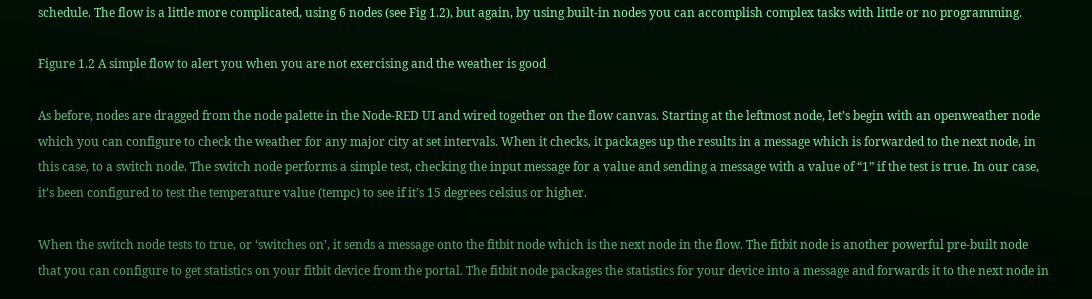schedule. The flow is a little more complicated, using 6 nodes (see Fig 1.2), but again, by using built-in nodes you can accomplish complex tasks with little or no programming.

Figure 1.2 A simple flow to alert you when you are not exercising and the weather is good

As before, nodes are dragged from the node palette in the Node-RED UI and wired together on the flow canvas. Starting at the leftmost node, let’s begin with an openweather node which you can configure to check the weather for any major city at set intervals. When it checks, it packages up the results in a message which is forwarded to the next node, in this case, to a switch node. The switch node performs a simple test, checking the input message for a value and sending a message with a value of “1” if the test is true. In our case, it’s been configured to test the temperature value (tempc) to see if it’s 15 degrees celsius or higher.

When the switch node tests to true, or ‘switches on’, it sends a message onto the fitbit node which is the next node in the flow. The fitbit node is another powerful pre-built node that you can configure to get statistics on your fitbit device from the portal. The fitbit node packages the statistics for your device into a message and forwards it to the next node in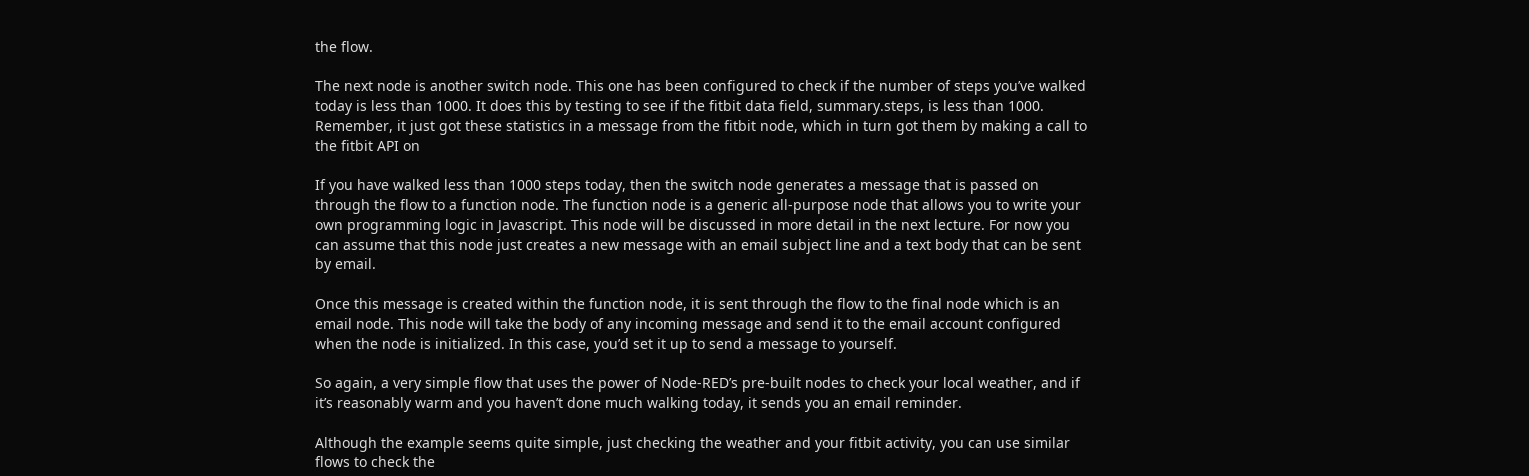the flow.

The next node is another switch node. This one has been configured to check if the number of steps you’ve walked today is less than 1000. It does this by testing to see if the fitbit data field, summary.steps, is less than 1000. Remember, it just got these statistics in a message from the fitbit node, which in turn got them by making a call to the fitbit API on

If you have walked less than 1000 steps today, then the switch node generates a message that is passed on through the flow to a function node. The function node is a generic all-purpose node that allows you to write your own programming logic in Javascript. This node will be discussed in more detail in the next lecture. For now you can assume that this node just creates a new message with an email subject line and a text body that can be sent by email.

Once this message is created within the function node, it is sent through the flow to the final node which is an email node. This node will take the body of any incoming message and send it to the email account configured when the node is initialized. In this case, you’d set it up to send a message to yourself.

So again, a very simple flow that uses the power of Node-RED’s pre-built nodes to check your local weather, and if it’s reasonably warm and you haven’t done much walking today, it sends you an email reminder.

Although the example seems quite simple, just checking the weather and your fitbit activity, you can use similar flows to check the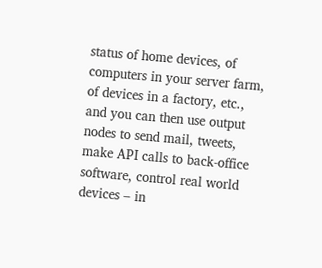status of home devices, of computers in your server farm, of devices in a factory, etc., and you can then use output nodes to send mail, tweets, make API calls to back-office software, control real world devices – in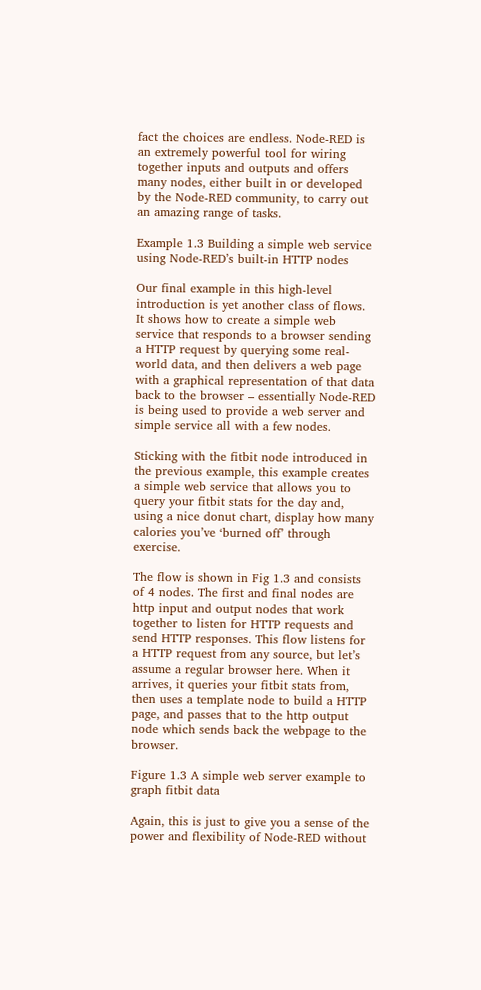fact the choices are endless. Node-RED is an extremely powerful tool for wiring together inputs and outputs and offers many nodes, either built in or developed by the Node-RED community, to carry out an amazing range of tasks.

Example 1.3 Building a simple web service using Node-RED’s built-in HTTP nodes

Our final example in this high-level introduction is yet another class of flows. It shows how to create a simple web service that responds to a browser sending a HTTP request by querying some real-world data, and then delivers a web page with a graphical representation of that data back to the browser – essentially Node-RED is being used to provide a web server and simple service all with a few nodes.

Sticking with the fitbit node introduced in the previous example, this example creates a simple web service that allows you to query your fitbit stats for the day and, using a nice donut chart, display how many calories you’ve ‘burned off’ through exercise.

The flow is shown in Fig 1.3 and consists of 4 nodes. The first and final nodes are http input and output nodes that work together to listen for HTTP requests and send HTTP responses. This flow listens for a HTTP request from any source, but let’s assume a regular browser here. When it arrives, it queries your fitbit stats from, then uses a template node to build a HTTP page, and passes that to the http output node which sends back the webpage to the browser.

Figure 1.3 A simple web server example to graph fitbit data

Again, this is just to give you a sense of the power and flexibility of Node-RED without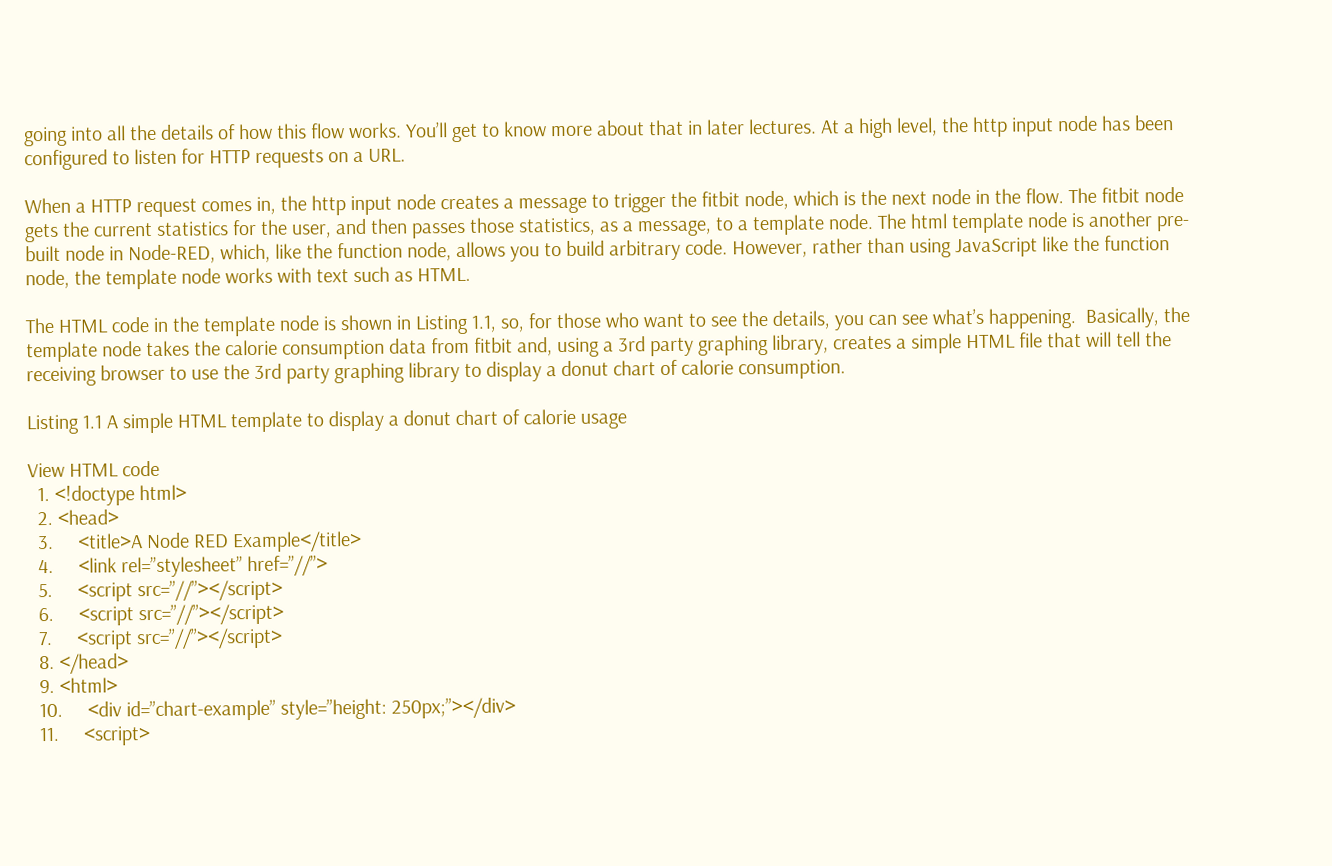going into all the details of how this flow works. You’ll get to know more about that in later lectures. At a high level, the http input node has been configured to listen for HTTP requests on a URL.

When a HTTP request comes in, the http input node creates a message to trigger the fitbit node, which is the next node in the flow. The fitbit node gets the current statistics for the user, and then passes those statistics, as a message, to a template node. The html template node is another pre-built node in Node-RED, which, like the function node, allows you to build arbitrary code. However, rather than using JavaScript like the function node, the template node works with text such as HTML.

The HTML code in the template node is shown in Listing 1.1, so, for those who want to see the details, you can see what’s happening.  Basically, the template node takes the calorie consumption data from fitbit and, using a 3rd party graphing library, creates a simple HTML file that will tell the receiving browser to use the 3rd party graphing library to display a donut chart of calorie consumption.

Listing 1.1 A simple HTML template to display a donut chart of calorie usage

View HTML code
  1. <!doctype html>
  2. <head>
  3.     <title>A Node RED Example</title>
  4.     <link rel=”stylesheet” href=”//”>
  5.     <script src=”//”></script>
  6.     <script src=”//”></script>
  7.     <script src=”//”></script>
  8. </head>
  9. <html>
  10.     <div id=”chart-example” style=”height: 250px;”></div>
  11.     <script>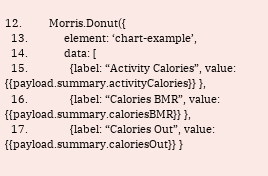12.         Morris.Donut({
  13.            element: ‘chart-example’,
  14.            data: [
  15.              {label: “Activity Calories”, value: {{payload.summary.activityCalories}} },
  16.              {label: “Calories BMR”, value: {{payload.summary.caloriesBMR}} },
  17.              {label: “Calories Out”, value: {{payload.summary.caloriesOut}} }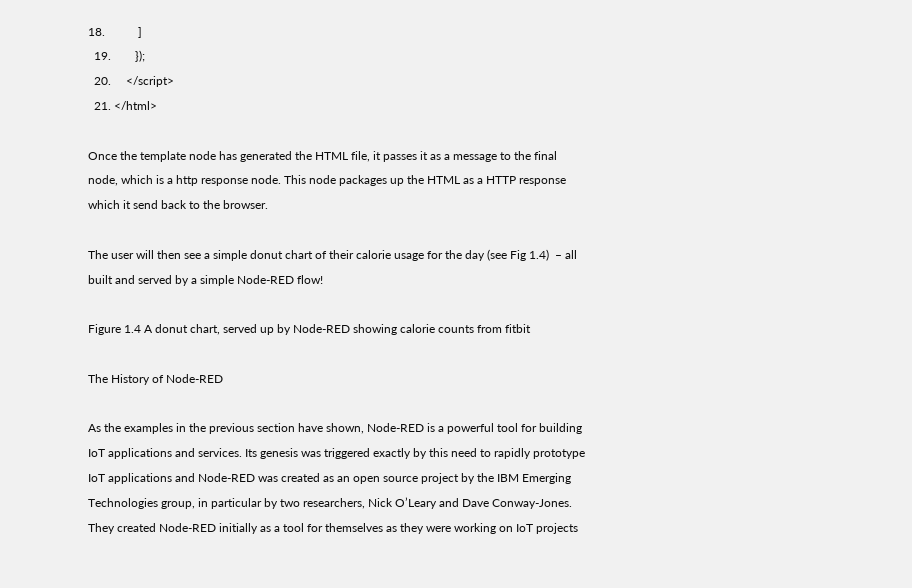18.           ]
  19.        });
  20.     </script>
  21. </html>

Once the template node has generated the HTML file, it passes it as a message to the final node, which is a http response node. This node packages up the HTML as a HTTP response which it send back to the browser.

The user will then see a simple donut chart of their calorie usage for the day (see Fig 1.4)  – all built and served by a simple Node-RED flow!

Figure 1.4 A donut chart, served up by Node-RED showing calorie counts from fitbit

The History of Node-RED

As the examples in the previous section have shown, Node-RED is a powerful tool for building IoT applications and services. Its genesis was triggered exactly by this need to rapidly prototype IoT applications and Node-RED was created as an open source project by the IBM Emerging Technologies group, in particular by two researchers, Nick O’Leary and Dave Conway-Jones. They created Node-RED initially as a tool for themselves as they were working on IoT projects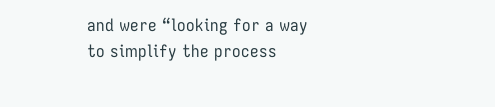and were “looking for a way to simplify the process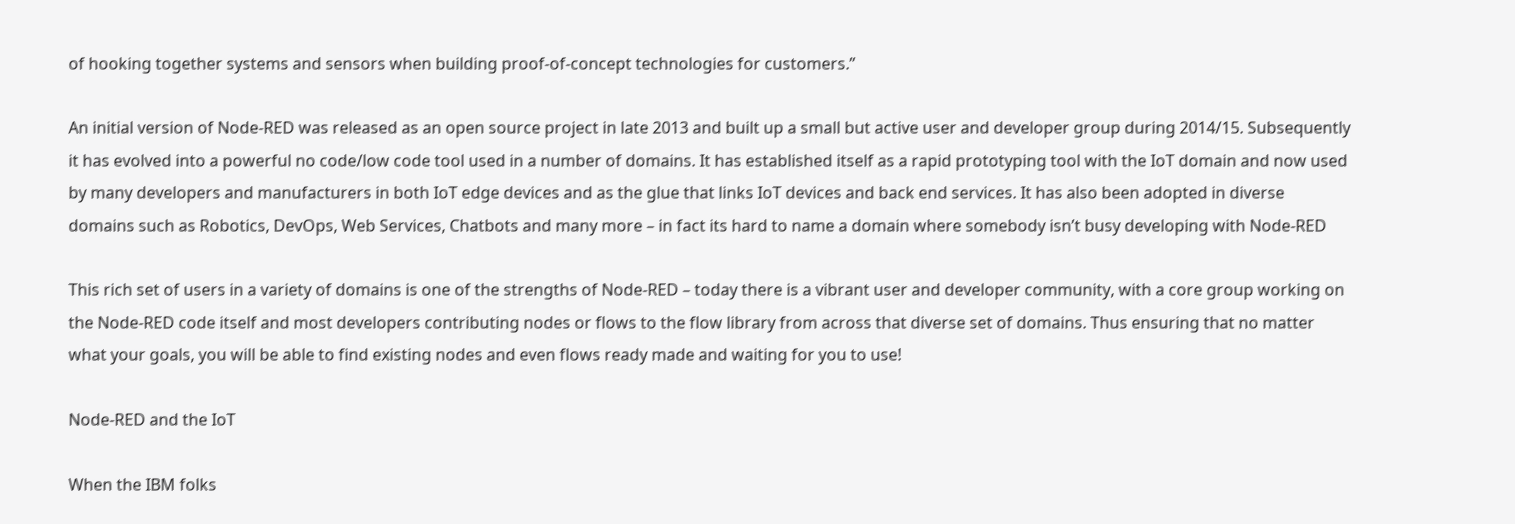of hooking together systems and sensors when building proof-of-concept technologies for customers.”

An initial version of Node-RED was released as an open source project in late 2013 and built up a small but active user and developer group during 2014/15. Subsequently it has evolved into a powerful no code/low code tool used in a number of domains. It has established itself as a rapid prototyping tool with the IoT domain and now used by many developers and manufacturers in both IoT edge devices and as the glue that links IoT devices and back end services. It has also been adopted in diverse domains such as Robotics, DevOps, Web Services, Chatbots and many more – in fact its hard to name a domain where somebody isn’t busy developing with Node-RED

This rich set of users in a variety of domains is one of the strengths of Node-RED – today there is a vibrant user and developer community, with a core group working on the Node-RED code itself and most developers contributing nodes or flows to the flow library from across that diverse set of domains. Thus ensuring that no matter what your goals, you will be able to find existing nodes and even flows ready made and waiting for you to use!

Node-RED and the IoT

When the IBM folks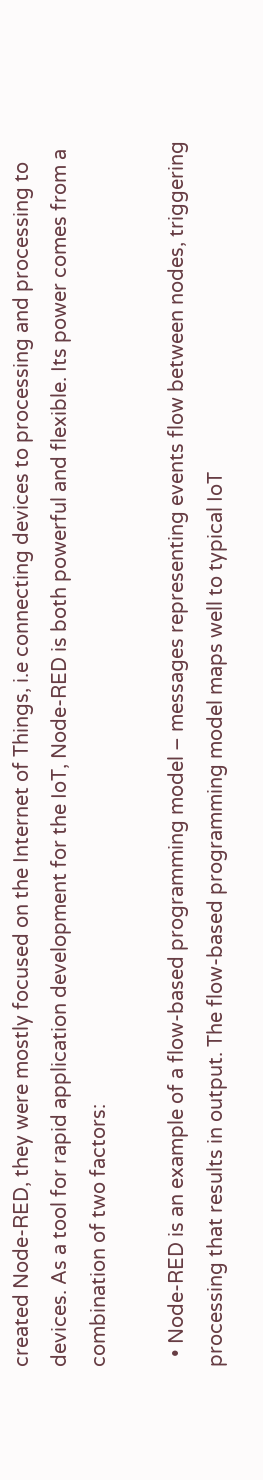created Node-RED, they were mostly focused on the Internet of Things, i.e connecting devices to processing and processing to devices. As a tool for rapid application development for the IoT, Node-RED is both powerful and flexible. Its power comes from a combination of two factors:

  • Node-RED is an example of a flow-based programming model – messages representing events flow between nodes, triggering processing that results in output. The flow-based programming model maps well to typical IoT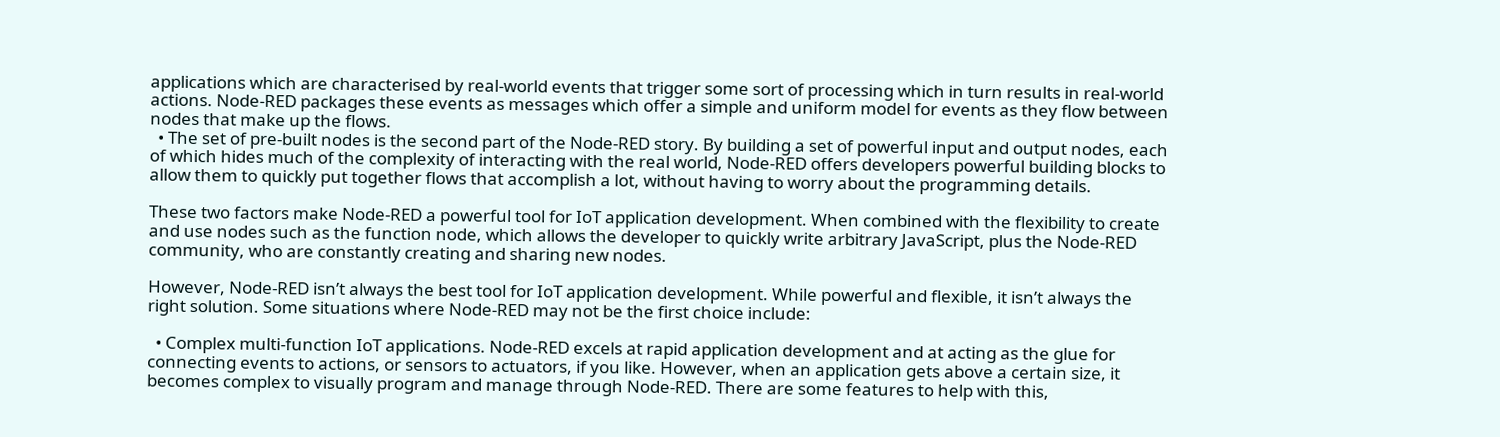applications which are characterised by real-world events that trigger some sort of processing which in turn results in real-world actions. Node-RED packages these events as messages which offer a simple and uniform model for events as they flow between nodes that make up the flows.
  • The set of pre-built nodes is the second part of the Node-RED story. By building a set of powerful input and output nodes, each of which hides much of the complexity of interacting with the real world, Node-RED offers developers powerful building blocks to allow them to quickly put together flows that accomplish a lot, without having to worry about the programming details.

These two factors make Node-RED a powerful tool for IoT application development. When combined with the flexibility to create and use nodes such as the function node, which allows the developer to quickly write arbitrary JavaScript, plus the Node-RED community, who are constantly creating and sharing new nodes.

However, Node-RED isn’t always the best tool for IoT application development. While powerful and flexible, it isn’t always the right solution. Some situations where Node-RED may not be the first choice include:

  • Complex multi-function IoT applications. Node-RED excels at rapid application development and at acting as the glue for connecting events to actions, or sensors to actuators, if you like. However, when an application gets above a certain size, it becomes complex to visually program and manage through Node-RED. There are some features to help with this,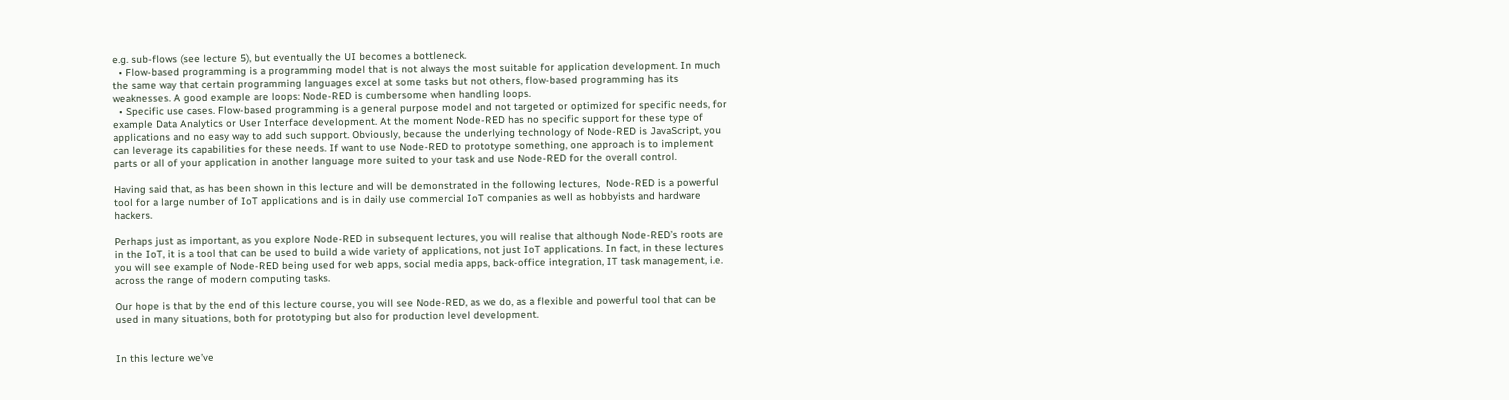e.g. sub-flows (see lecture 5), but eventually the UI becomes a bottleneck.
  • Flow-based programming is a programming model that is not always the most suitable for application development. In much the same way that certain programming languages excel at some tasks but not others, flow-based programming has its weaknesses. A good example are loops: Node-RED is cumbersome when handling loops.
  • Specific use cases. Flow-based programming is a general purpose model and not targeted or optimized for specific needs, for example Data Analytics or User Interface development. At the moment Node-RED has no specific support for these type of applications and no easy way to add such support. Obviously, because the underlying technology of Node-RED is JavaScript, you can leverage its capabilities for these needs. If want to use Node-RED to prototype something, one approach is to implement parts or all of your application in another language more suited to your task and use Node-RED for the overall control.

Having said that, as has been shown in this lecture and will be demonstrated in the following lectures,  Node-RED is a powerful tool for a large number of IoT applications and is in daily use commercial IoT companies as well as hobbyists and hardware hackers.

Perhaps just as important, as you explore Node-RED in subsequent lectures, you will realise that although Node-RED’s roots are in the IoT, it is a tool that can be used to build a wide variety of applications, not just IoT applications. In fact, in these lectures you will see example of Node-RED being used for web apps, social media apps, back-office integration, IT task management, i.e. across the range of modern computing tasks.

Our hope is that by the end of this lecture course, you will see Node-RED, as we do, as a flexible and powerful tool that can be used in many situations, both for prototyping but also for production level development.


In this lecture we’ve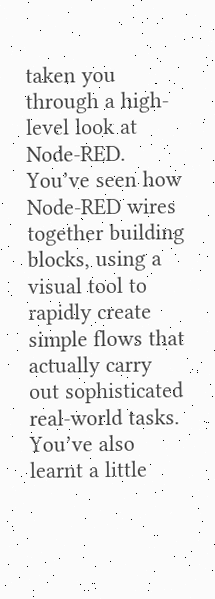taken you through a high-level look at Node-RED. You’ve seen how Node-RED wires together building blocks, using a visual tool to rapidly create simple flows that actually carry out sophisticated real-world tasks. You’ve also learnt a little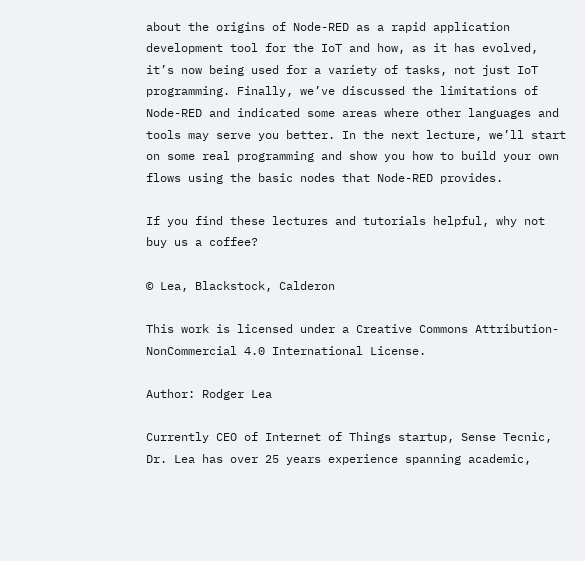about the origins of Node-RED as a rapid application development tool for the IoT and how, as it has evolved, it’s now being used for a variety of tasks, not just IoT programming. Finally, we’ve discussed the limitations of Node-RED and indicated some areas where other languages and tools may serve you better. In the next lecture, we’ll start on some real programming and show you how to build your own flows using the basic nodes that Node-RED provides.

If you find these lectures and tutorials helpful, why not buy us a coffee?

© Lea, Blackstock, Calderon

This work is licensed under a Creative Commons Attribution-NonCommercial 4.0 International License.

Author: Rodger Lea

Currently CEO of Internet of Things startup, Sense Tecnic, Dr. Lea has over 25 years experience spanning academic,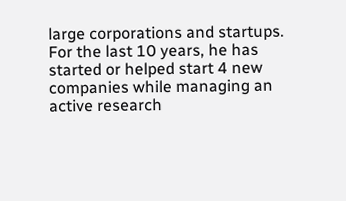large corporations and startups. For the last 10 years, he has started or helped start 4 new companies while managing an active research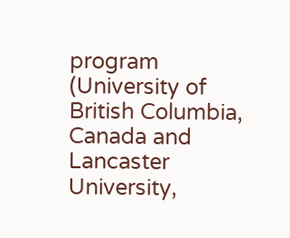program (University of British Columbia, Canada and Lancaster University,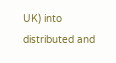UK) into distributed and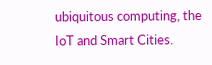ubiquitous computing, the IoT and Smart Cities.